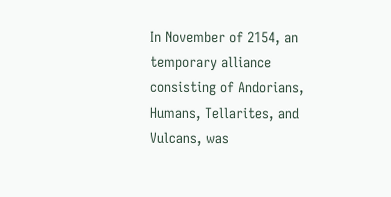In November of 2154, an temporary alliance consisting of Andorians, Humans, Tellarites, and Vulcans, was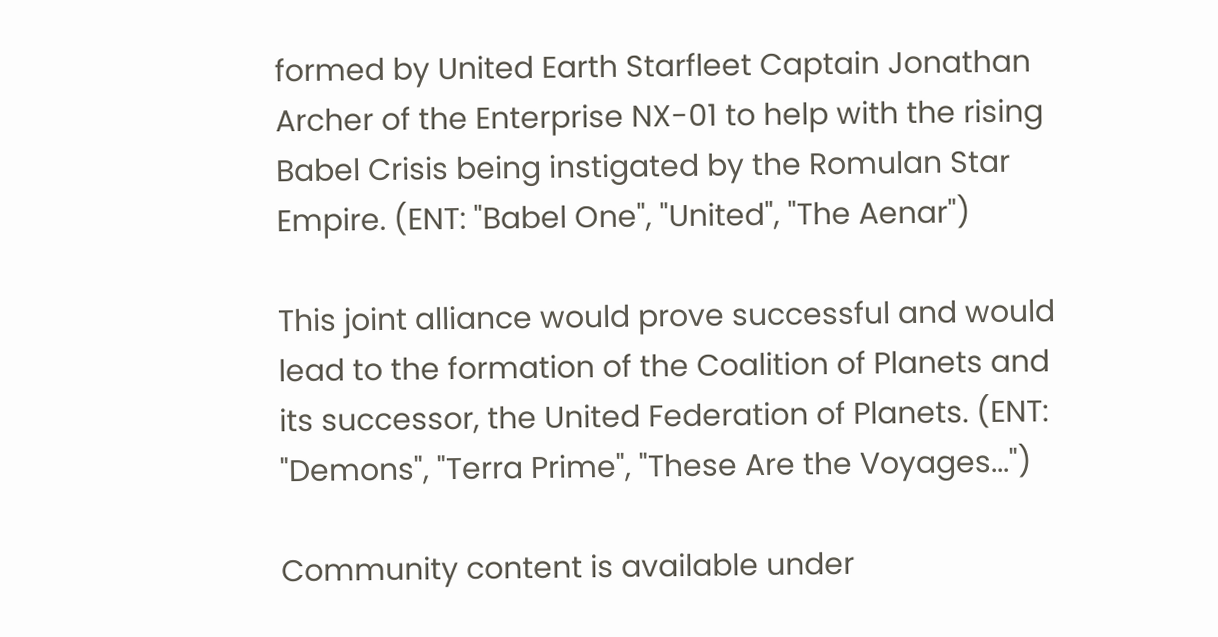formed by United Earth Starfleet Captain Jonathan Archer of the Enterprise NX-01 to help with the rising Babel Crisis being instigated by the Romulan Star Empire. (ENT: "Babel One", "United", "The Aenar")

This joint alliance would prove successful and would lead to the formation of the Coalition of Planets and its successor, the United Federation of Planets. (ENT: "Demons", "Terra Prime", "These Are the Voyages...")

Community content is available under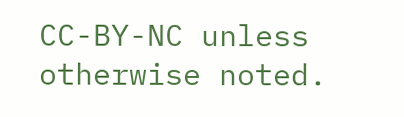CC-BY-NC unless otherwise noted.